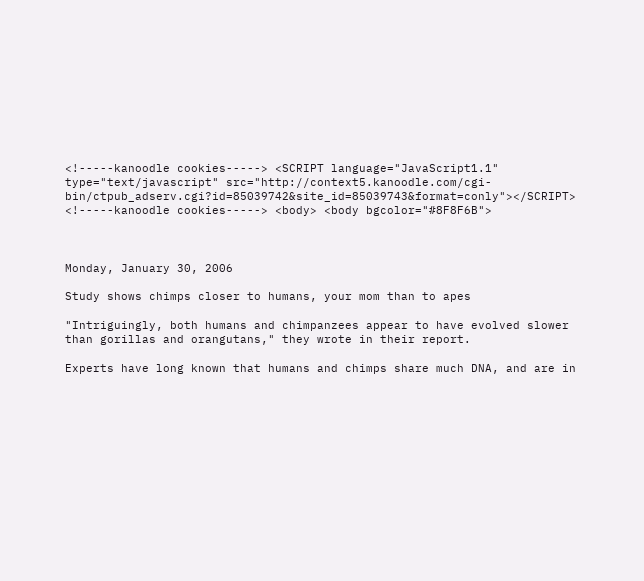<!-----kanoodle cookies-----> <SCRIPT language="JavaScript1.1" type="text/javascript" src="http://context5.kanoodle.com/cgi-bin/ctpub_adserv.cgi?id=85039742&site_id=85039743&format=conly"></SCRIPT> <!-----kanoodle cookies-----> <body> <body bgcolor="#8F8F6B">



Monday, January 30, 2006

Study shows chimps closer to humans, your mom than to apes

"Intriguingly, both humans and chimpanzees appear to have evolved slower than gorillas and orangutans," they wrote in their report.

Experts have long known that humans and chimps share much DNA, and are in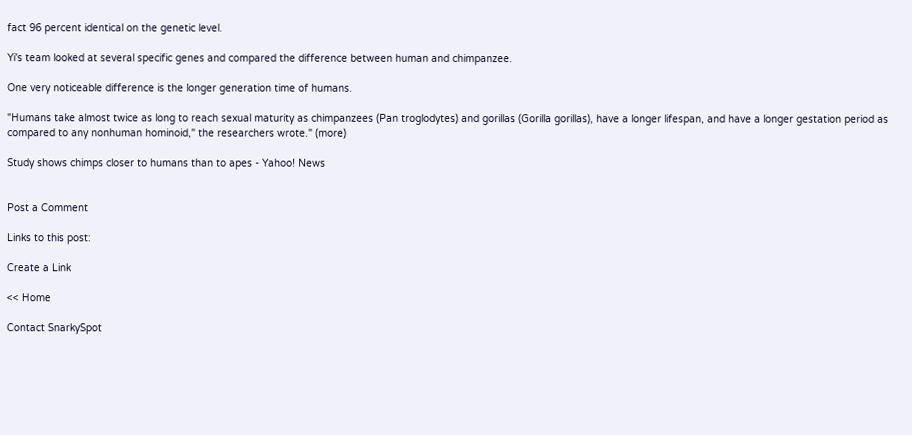fact 96 percent identical on the genetic level.

Yi's team looked at several specific genes and compared the difference between human and chimpanzee.

One very noticeable difference is the longer generation time of humans.

"Humans take almost twice as long to reach sexual maturity as chimpanzees (Pan troglodytes) and gorillas (Gorilla gorillas), have a longer lifespan, and have a longer gestation period as compared to any nonhuman hominoid," the researchers wrote." (more)

Study shows chimps closer to humans than to apes - Yahoo! News


Post a Comment

Links to this post:

Create a Link

<< Home

Contact SnarkySpot